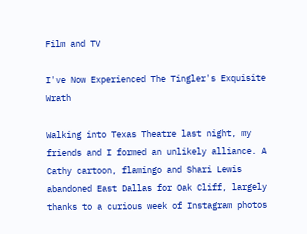Film and TV

I've Now Experienced The Tingler's Exquisite Wrath

Walking into Texas Theatre last night, my friends and I formed an unlikely alliance. A Cathy cartoon, flamingo and Shari Lewis abandoned East Dallas for Oak Cliff, largely thanks to a curious week of Instagram photos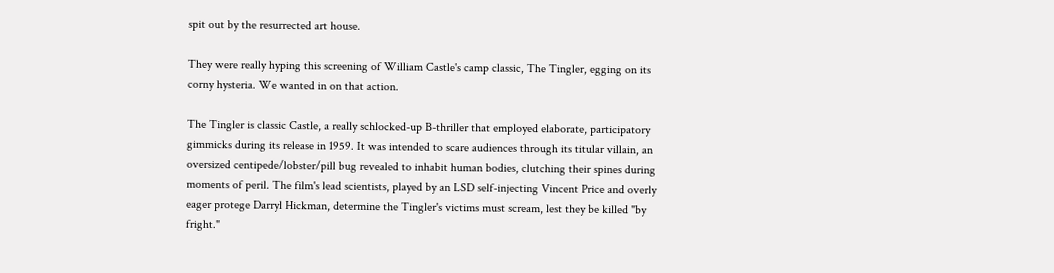spit out by the resurrected art house.

They were really hyping this screening of William Castle's camp classic, The Tingler, egging on its corny hysteria. We wanted in on that action.

The Tingler is classic Castle, a really schlocked-up B-thriller that employed elaborate, participatory gimmicks during its release in 1959. It was intended to scare audiences through its titular villain, an oversized centipede/lobster/pill bug revealed to inhabit human bodies, clutching their spines during moments of peril. The film's lead scientists, played by an LSD self-injecting Vincent Price and overly eager protege Darryl Hickman, determine the Tingler's victims must scream, lest they be killed "by fright."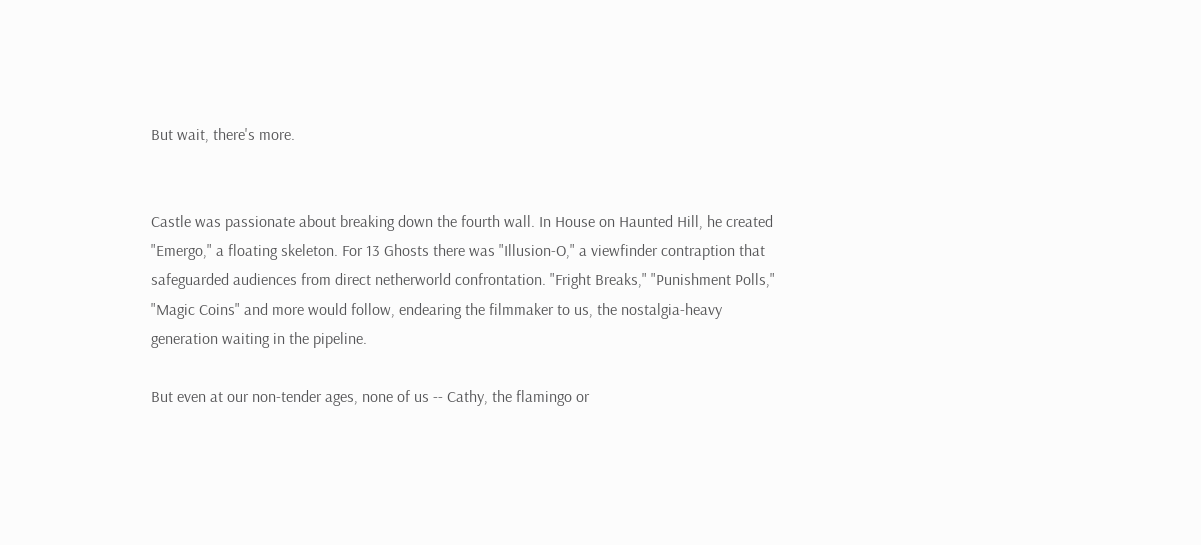But wait, there's more.


Castle was passionate about breaking down the fourth wall. In House on Haunted Hill, he created "Emergo," a floating skeleton. For 13 Ghosts there was "Illusion-O," a viewfinder contraption that safeguarded audiences from direct netherworld confrontation. "Fright Breaks," "Punishment Polls," "Magic Coins" and more would follow, endearing the filmmaker to us, the nostalgia-heavy generation waiting in the pipeline.

But even at our non-tender ages, none of us -- Cathy, the flamingo or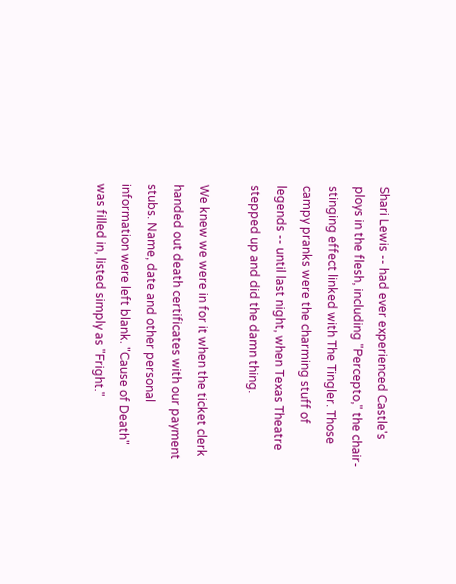Shari Lewis -- had ever experienced Castle's ploys in the flesh, including "Percepto," the chair-stinging effect linked with The Tingler. Those campy pranks were the charming stuff of legends -- until last night, when Texas Theatre stepped up and did the damn thing.

We knew we were in for it when the ticket clerk handed out death certificates with our payment stubs. Name, date and other personal information were left blank. "Cause of Death" was filled in, listed simply as "Fright."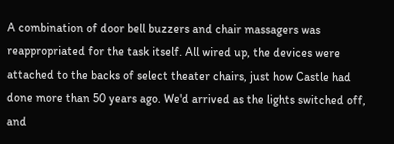A combination of door bell buzzers and chair massagers was reappropriated for the task itself. All wired up, the devices were attached to the backs of select theater chairs, just how Castle had done more than 50 years ago. We'd arrived as the lights switched off, and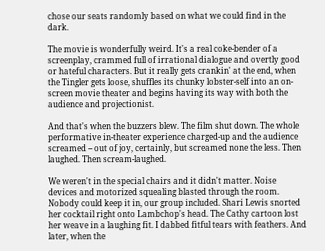chose our seats randomly based on what we could find in the dark.

The movie is wonderfully weird. It's a real coke-bender of a screenplay, crammed full of irrational dialogue and overtly good or hateful characters. But it really gets crankin' at the end, when the Tingler gets loose, shuffles its chunky lobster-self into an on-screen movie theater and begins having its way with both the audience and projectionist.

And that's when the buzzers blew. The film shut down. The whole performative in-theater experience charged-up and the audience screamed -- out of joy, certainly, but screamed none the less. Then laughed. Then scream-laughed.

We weren't in the special chairs and it didn't matter. Noise devices and motorized squealing blasted through the room. Nobody could keep it in, our group included. Shari Lewis snorted her cocktail right onto Lambchop's head. The Cathy cartoon lost her weave in a laughing fit. I dabbed fitful tears with feathers. And later, when the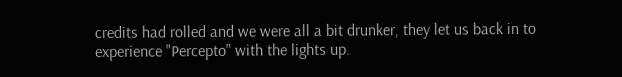credits had rolled and we were all a bit drunker, they let us back in to experience "Percepto" with the lights up.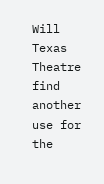Will Texas Theatre find another use for the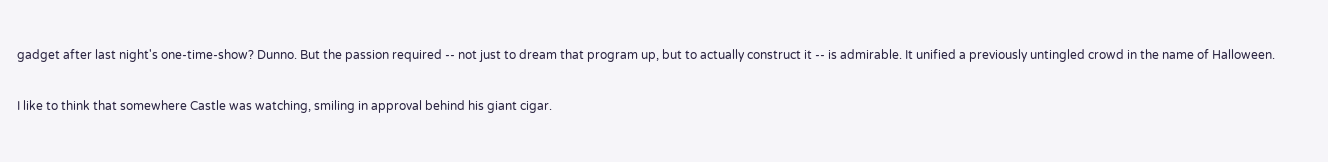gadget after last night's one-time-show? Dunno. But the passion required -- not just to dream that program up, but to actually construct it -- is admirable. It unified a previously untingled crowd in the name of Halloween.

I like to think that somewhere Castle was watching, smiling in approval behind his giant cigar.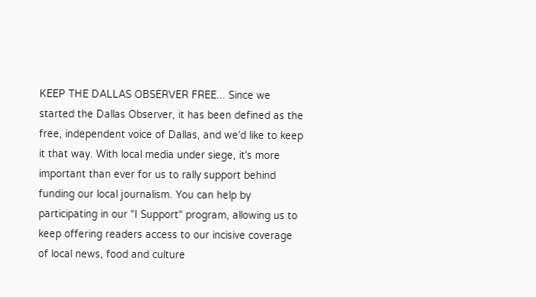KEEP THE DALLAS OBSERVER FREE... Since we started the Dallas Observer, it has been defined as the free, independent voice of Dallas, and we'd like to keep it that way. With local media under siege, it's more important than ever for us to rally support behind funding our local journalism. You can help by participating in our "I Support" program, allowing us to keep offering readers access to our incisive coverage of local news, food and culture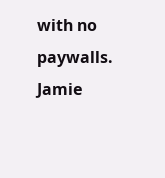with no paywalls.
Jamie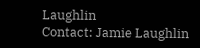Laughlin
Contact: Jamie Laughlin